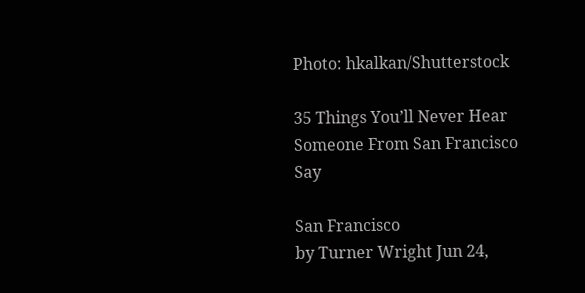Photo: hkalkan/Shutterstock

35 Things You’ll Never Hear Someone From San Francisco Say

San Francisco
by Turner Wright Jun 24,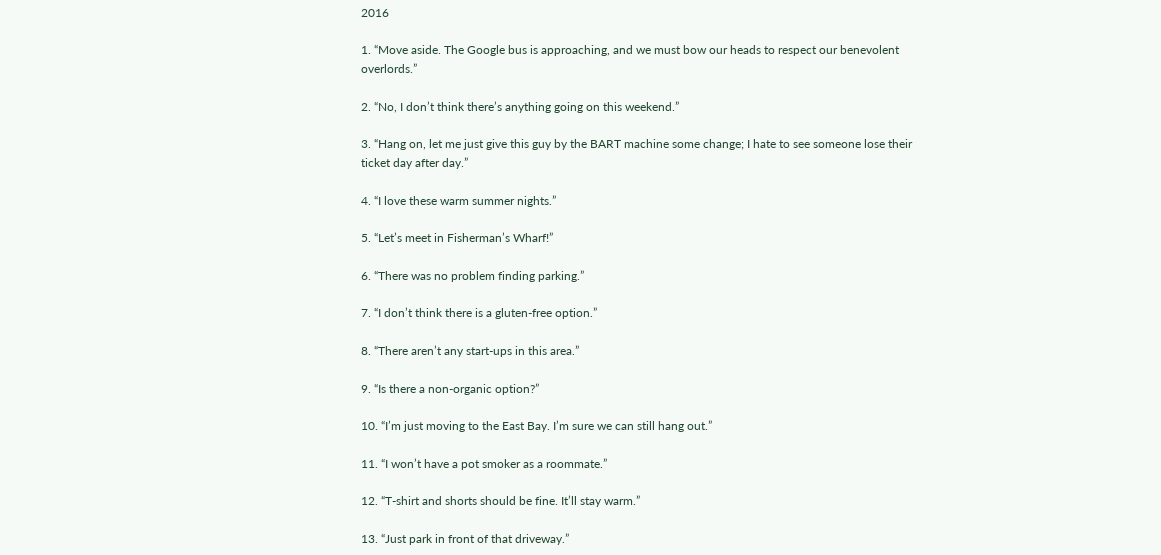2016

1. “Move aside. The Google bus is approaching, and we must bow our heads to respect our benevolent overlords.”

2. “No, I don’t think there’s anything going on this weekend.”

3. “Hang on, let me just give this guy by the BART machine some change; I hate to see someone lose their ticket day after day.”

4. “I love these warm summer nights.”

5. “Let’s meet in Fisherman’s Wharf!”

6. “There was no problem finding parking.”

7. “I don’t think there is a gluten-free option.”

8. “There aren’t any start-ups in this area.”

9. “Is there a non-organic option?”

10. “I’m just moving to the East Bay. I’m sure we can still hang out.”

11. “I won’t have a pot smoker as a roommate.”

12. “T-shirt and shorts should be fine. It’ll stay warm.”

13. “Just park in front of that driveway.”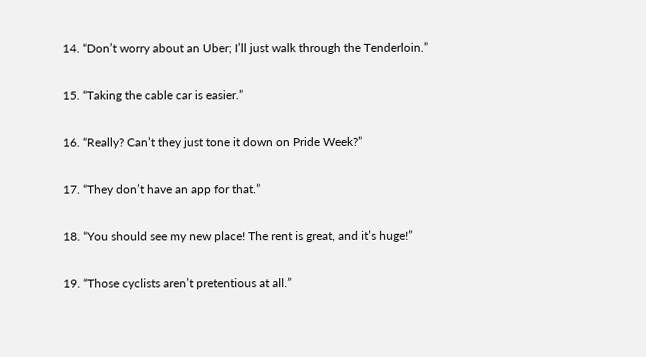14. “Don’t worry about an Uber; I’ll just walk through the Tenderloin.”

15. “Taking the cable car is easier.”

16. “Really? Can’t they just tone it down on Pride Week?”

17. “They don’t have an app for that.”

18. “You should see my new place! The rent is great, and it’s huge!”

19. “Those cyclists aren’t pretentious at all.”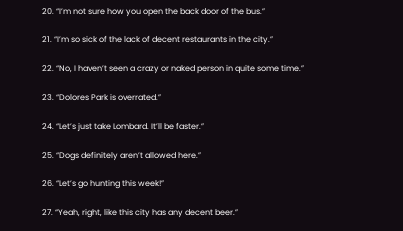20. “I’m not sure how you open the back door of the bus.”

21. “I’m so sick of the lack of decent restaurants in the city.”

22. “No, I haven’t seen a crazy or naked person in quite some time.”

23. “Dolores Park is overrated.”

24. “Let’s just take Lombard. It’ll be faster.”

25. “Dogs definitely aren’t allowed here.”

26. “Let’s go hunting this week!”

27. “Yeah, right, like this city has any decent beer.”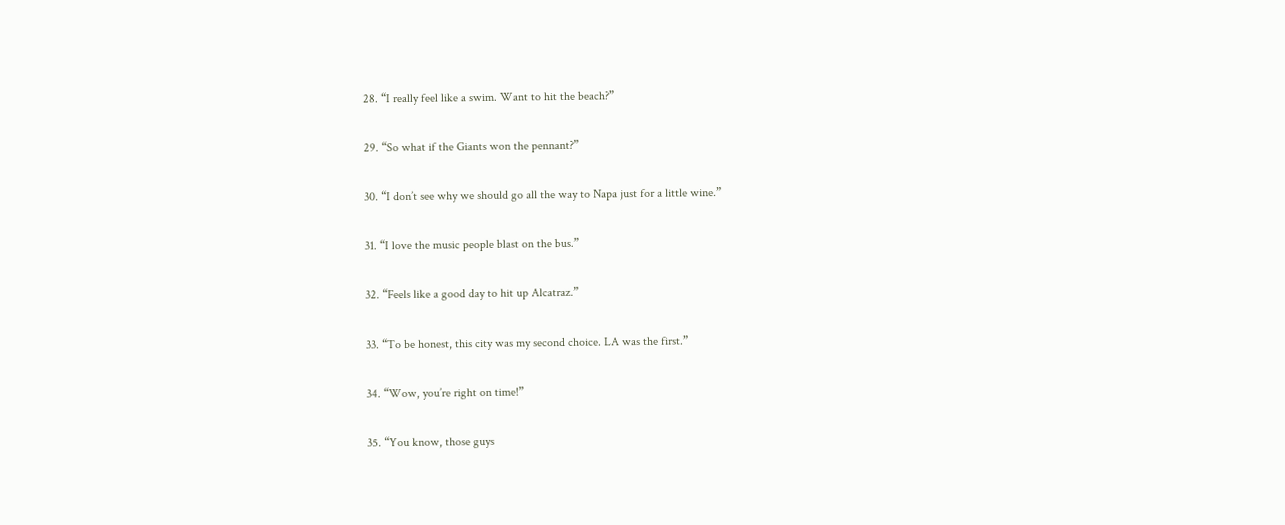28. “I really feel like a swim. Want to hit the beach?”

29. “So what if the Giants won the pennant?”

30. “I don’t see why we should go all the way to Napa just for a little wine.”

31. “I love the music people blast on the bus.”

32. “Feels like a good day to hit up Alcatraz.”

33. “To be honest, this city was my second choice. LA was the first.”

34. “Wow, you’re right on time!”

35. “You know, those guys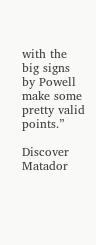with the big signs by Powell make some pretty valid points.”

Discover Matador